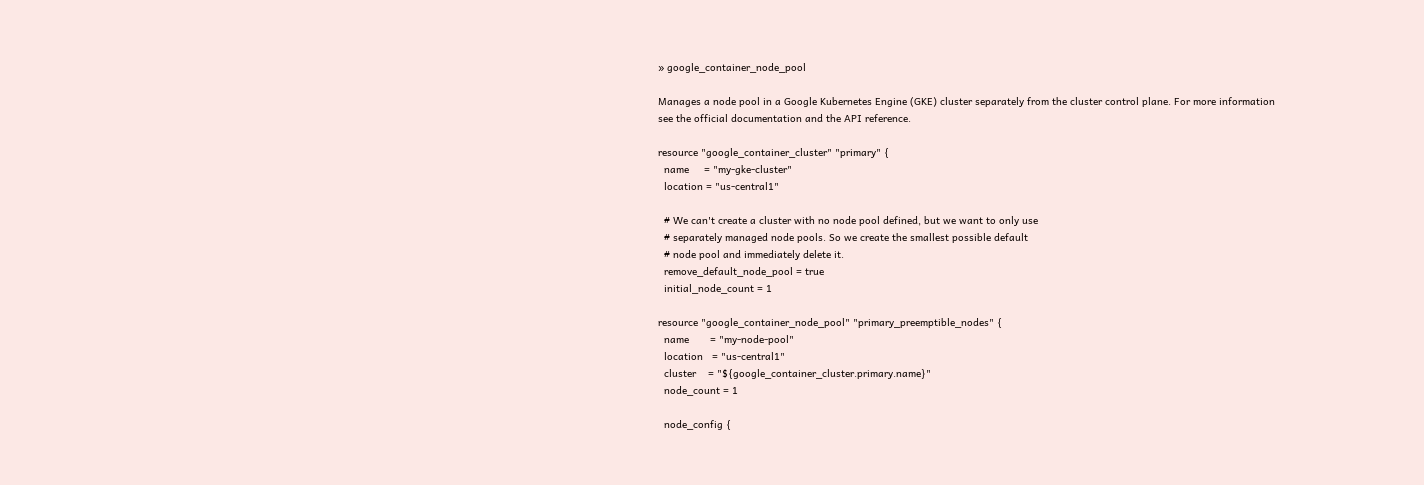» google_container_node_pool

Manages a node pool in a Google Kubernetes Engine (GKE) cluster separately from the cluster control plane. For more information see the official documentation and the API reference.

resource "google_container_cluster" "primary" {
  name     = "my-gke-cluster"
  location = "us-central1"

  # We can't create a cluster with no node pool defined, but we want to only use
  # separately managed node pools. So we create the smallest possible default
  # node pool and immediately delete it.
  remove_default_node_pool = true
  initial_node_count = 1

resource "google_container_node_pool" "primary_preemptible_nodes" {
  name       = "my-node-pool"
  location   = "us-central1"
  cluster    = "${google_container_cluster.primary.name}"
  node_count = 1

  node_config {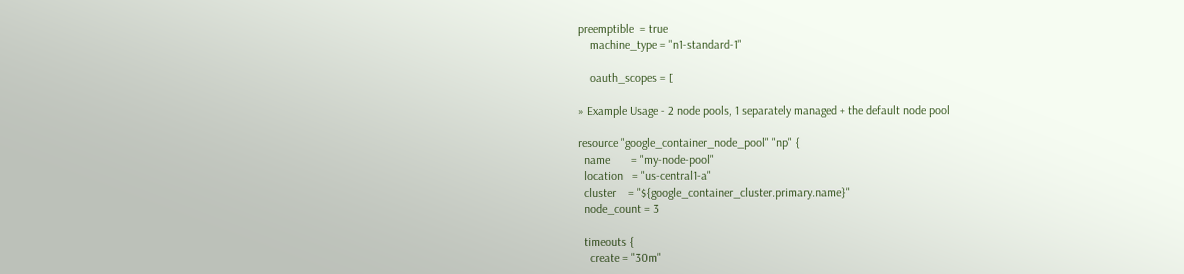preemptible  = true
    machine_type = "n1-standard-1"

    oauth_scopes = [

» Example Usage - 2 node pools, 1 separately managed + the default node pool

resource "google_container_node_pool" "np" {
  name       = "my-node-pool"
  location   = "us-central1-a"
  cluster    = "${google_container_cluster.primary.name}"
  node_count = 3

  timeouts {
    create = "30m"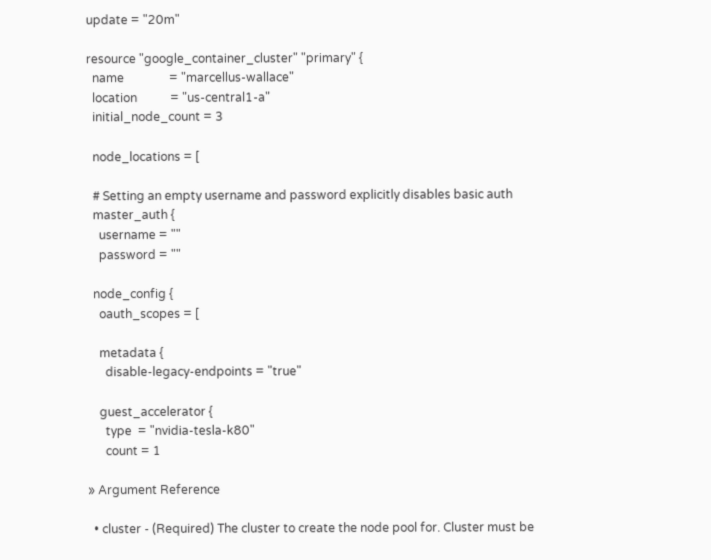update = "20m"

resource "google_container_cluster" "primary" {
  name               = "marcellus-wallace"
  location           = "us-central1-a"
  initial_node_count = 3

  node_locations = [

  # Setting an empty username and password explicitly disables basic auth
  master_auth {
    username = ""
    password = ""

  node_config {
    oauth_scopes = [

    metadata {
      disable-legacy-endpoints = "true"

    guest_accelerator {
      type  = "nvidia-tesla-k80"
      count = 1

» Argument Reference

  • cluster - (Required) The cluster to create the node pool for. Cluster must be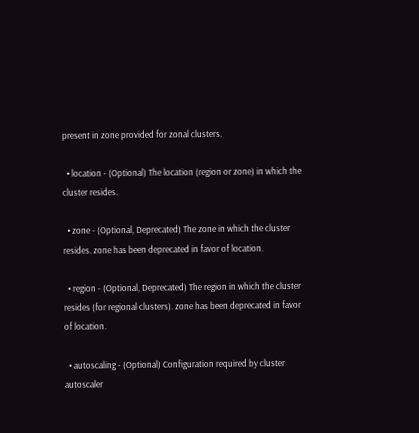present in zone provided for zonal clusters.

  • location - (Optional) The location (region or zone) in which the cluster resides.

  • zone - (Optional, Deprecated) The zone in which the cluster resides. zone has been deprecated in favor of location.

  • region - (Optional, Deprecated) The region in which the cluster resides (for regional clusters). zone has been deprecated in favor of location.

  • autoscaling - (Optional) Configuration required by cluster autoscaler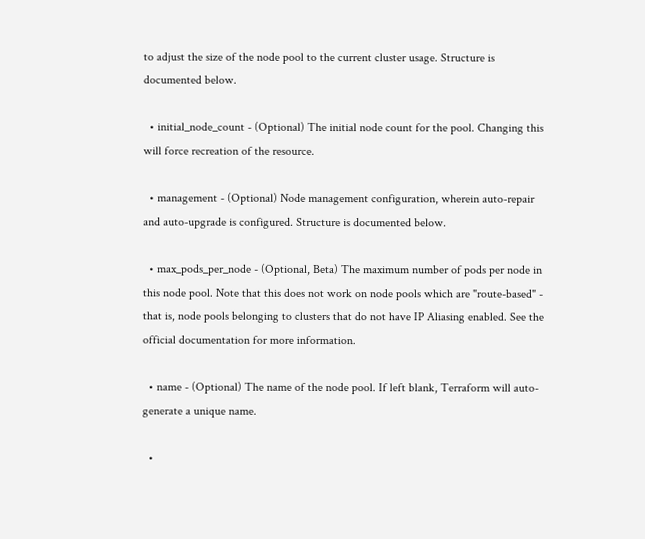to adjust the size of the node pool to the current cluster usage. Structure is documented below.

  • initial_node_count - (Optional) The initial node count for the pool. Changing this will force recreation of the resource.

  • management - (Optional) Node management configuration, wherein auto-repair and auto-upgrade is configured. Structure is documented below.

  • max_pods_per_node - (Optional, Beta) The maximum number of pods per node in this node pool. Note that this does not work on node pools which are "route-based" - that is, node pools belonging to clusters that do not have IP Aliasing enabled. See the official documentation for more information.

  • name - (Optional) The name of the node pool. If left blank, Terraform will auto-generate a unique name.

  •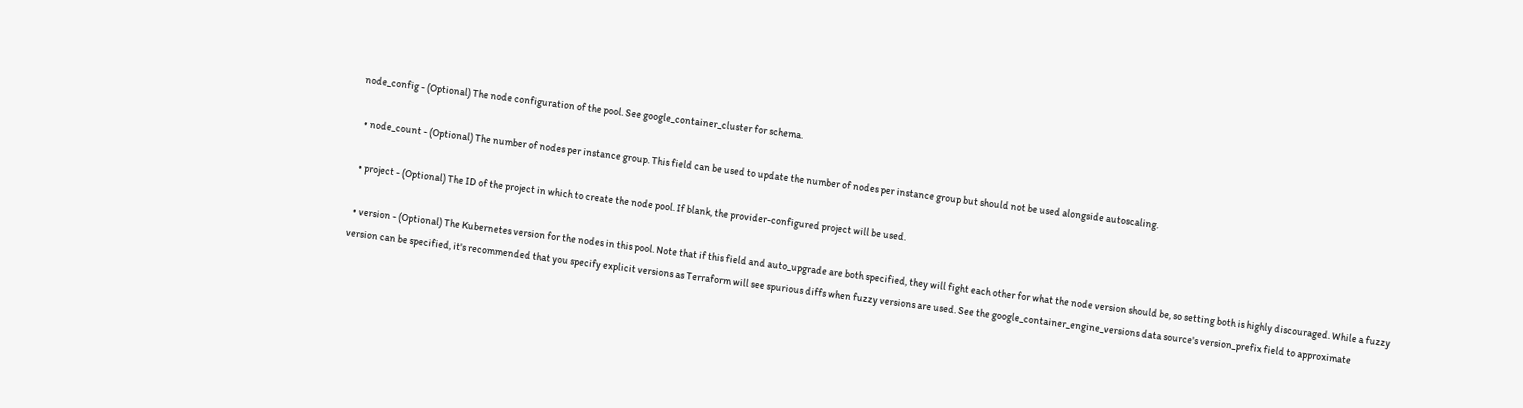node_config - (Optional) The node configuration of the pool. See google_container_cluster for schema.

  • node_count - (Optional) The number of nodes per instance group. This field can be used to update the number of nodes per instance group but should not be used alongside autoscaling.

  • project - (Optional) The ID of the project in which to create the node pool. If blank, the provider-configured project will be used.

  • version - (Optional) The Kubernetes version for the nodes in this pool. Note that if this field and auto_upgrade are both specified, they will fight each other for what the node version should be, so setting both is highly discouraged. While a fuzzy version can be specified, it's recommended that you specify explicit versions as Terraform will see spurious diffs when fuzzy versions are used. See the google_container_engine_versions data source's version_prefix field to approximate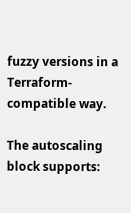fuzzy versions in a Terraform-compatible way.

The autoscaling block supports: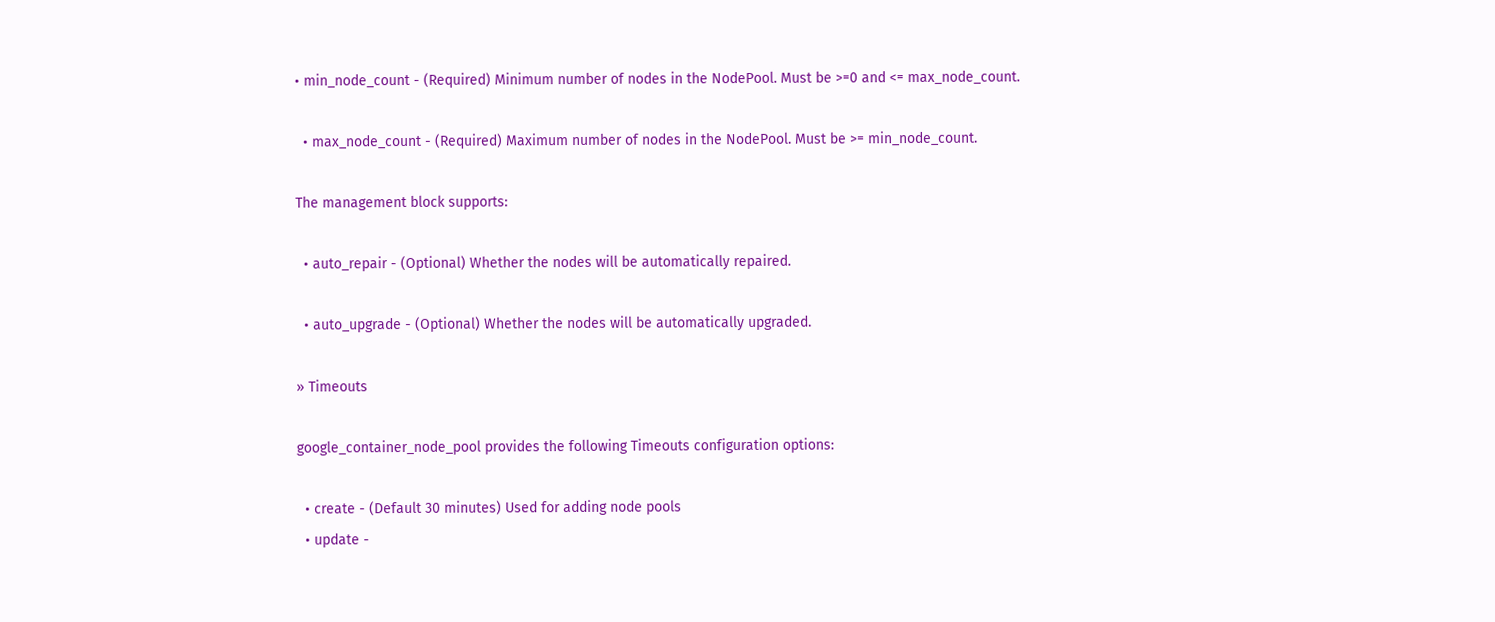• min_node_count - (Required) Minimum number of nodes in the NodePool. Must be >=0 and <= max_node_count.

  • max_node_count - (Required) Maximum number of nodes in the NodePool. Must be >= min_node_count.

The management block supports:

  • auto_repair - (Optional) Whether the nodes will be automatically repaired.

  • auto_upgrade - (Optional) Whether the nodes will be automatically upgraded.

» Timeouts

google_container_node_pool provides the following Timeouts configuration options:

  • create - (Default 30 minutes) Used for adding node pools
  • update -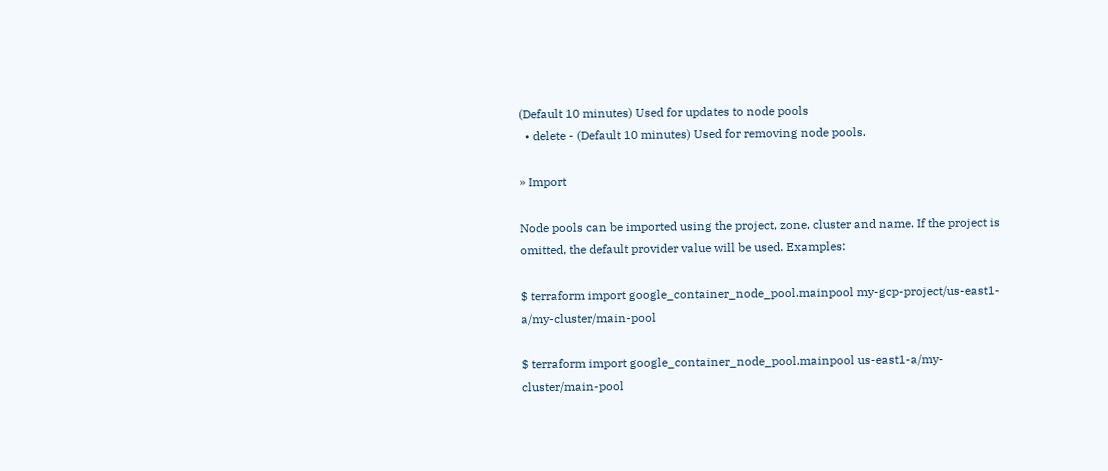(Default 10 minutes) Used for updates to node pools
  • delete - (Default 10 minutes) Used for removing node pools.

» Import

Node pools can be imported using the project, zone, cluster and name. If the project is omitted, the default provider value will be used. Examples:

$ terraform import google_container_node_pool.mainpool my-gcp-project/us-east1-a/my-cluster/main-pool

$ terraform import google_container_node_pool.mainpool us-east1-a/my-cluster/main-pool